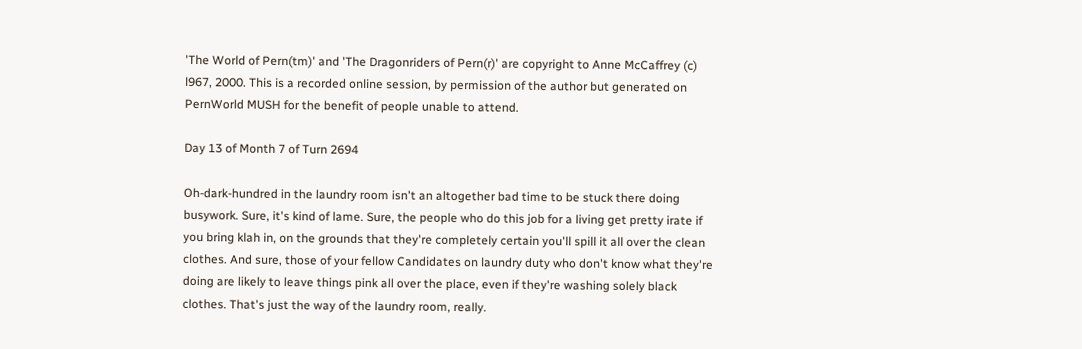'The World of Pern(tm)' and 'The Dragonriders of Pern(r)' are copyright to Anne McCaffrey (c) l967, 2000. This is a recorded online session, by permission of the author but generated on PernWorld MUSH for the benefit of people unable to attend.

Day 13 of Month 7 of Turn 2694

Oh-dark-hundred in the laundry room isn't an altogether bad time to be stuck there doing busywork. Sure, it's kind of lame. Sure, the people who do this job for a living get pretty irate if you bring klah in, on the grounds that they're completely certain you'll spill it all over the clean clothes. And sure, those of your fellow Candidates on laundry duty who don't know what they're doing are likely to leave things pink all over the place, even if they're washing solely black clothes. That's just the way of the laundry room, really.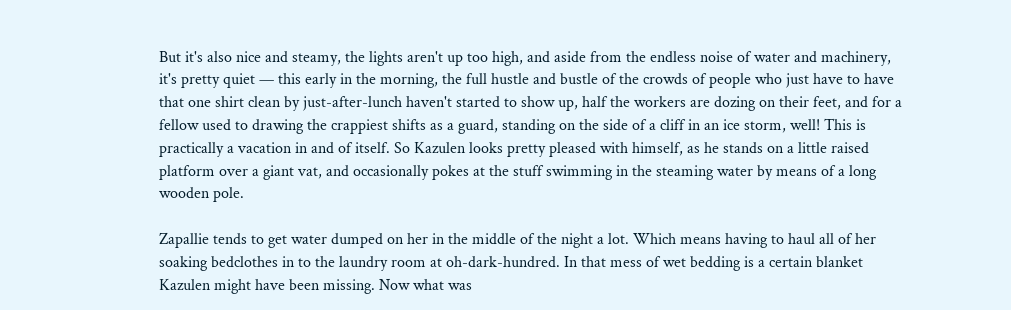But it's also nice and steamy, the lights aren't up too high, and aside from the endless noise of water and machinery, it's pretty quiet — this early in the morning, the full hustle and bustle of the crowds of people who just have to have that one shirt clean by just-after-lunch haven't started to show up, half the workers are dozing on their feet, and for a fellow used to drawing the crappiest shifts as a guard, standing on the side of a cliff in an ice storm, well! This is practically a vacation in and of itself. So Kazulen looks pretty pleased with himself, as he stands on a little raised platform over a giant vat, and occasionally pokes at the stuff swimming in the steaming water by means of a long wooden pole.

Zapallie tends to get water dumped on her in the middle of the night a lot. Which means having to haul all of her soaking bedclothes in to the laundry room at oh-dark-hundred. In that mess of wet bedding is a certain blanket Kazulen might have been missing. Now what was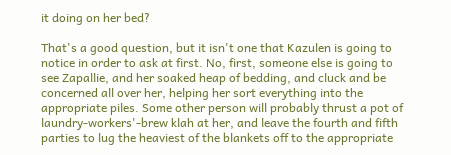it doing on her bed?

That's a good question, but it isn't one that Kazulen is going to notice in order to ask at first. No, first, someone else is going to see Zapallie, and her soaked heap of bedding, and cluck and be concerned all over her, helping her sort everything into the appropriate piles. Some other person will probably thrust a pot of laundry-workers'-brew klah at her, and leave the fourth and fifth parties to lug the heaviest of the blankets off to the appropriate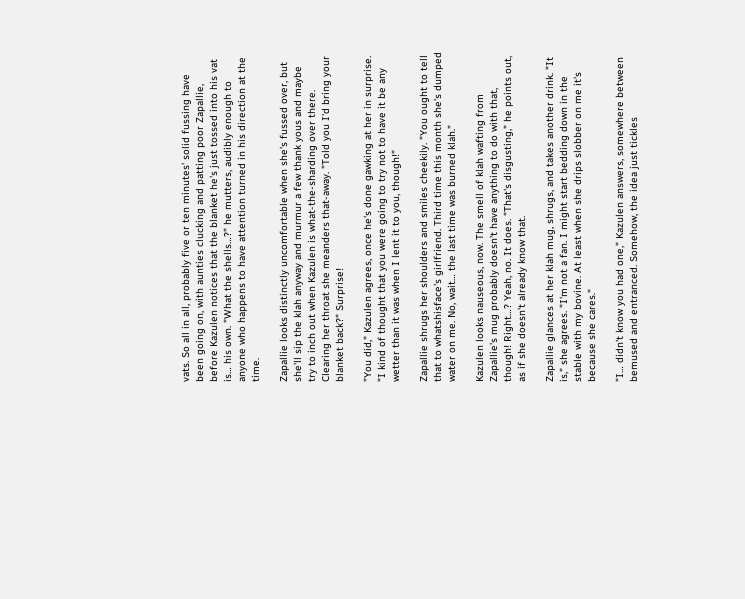vats. So all in all, probably five or ten minutes' solid fussing have been going on, with aunties clucking and patting poor Zapallie, before Kazulen notices that the blanket he's just tossed into his vat is… his own. "What the shells…?" he mutters, audibly enough to anyone who happens to have attention turned in his direction at the time.

Zapallie looks distinctly uncomfortable when she's fussed over, but she'll sip the klah anyway and murmur a few thank yous and maybe try to inch out when Kazulen is what-the-sharding over there. Clearing her throat she meanders that-away. "Told you I'd bring your blanket back?" Surprise!

"You did," Kazulen agrees, once he's done gawking at her in surprise. "I kind of thought that you were going to try not to have it be any wetter than it was when I lent it to you, though!"

Zapallie shrugs her shoulders and smiles cheekily. "You ought to tell that to whatshisface's girlfriend. Third time this month she's dumped water on me. No, wait… the last time was burned klah."

Kazulen looks nauseous, now. The smell of klah wafting from Zapallie's mug probably doesn't have anything to do with that, though! Right…? Yeah, no. It does. "That's disgusting," he points out, as if she doesn't already know that.

Zapallie glances at her klah mug, shrugs, and takes another drink. "It is," she agrees. "I'm not a fan. I might start bedding down in the stable with my bovine. At least when she drips slobber on me it's because she cares."

"I… didn't know you had one," Kazulen answers, somewhere between bemused and entranced. Somehow, the idea just tickles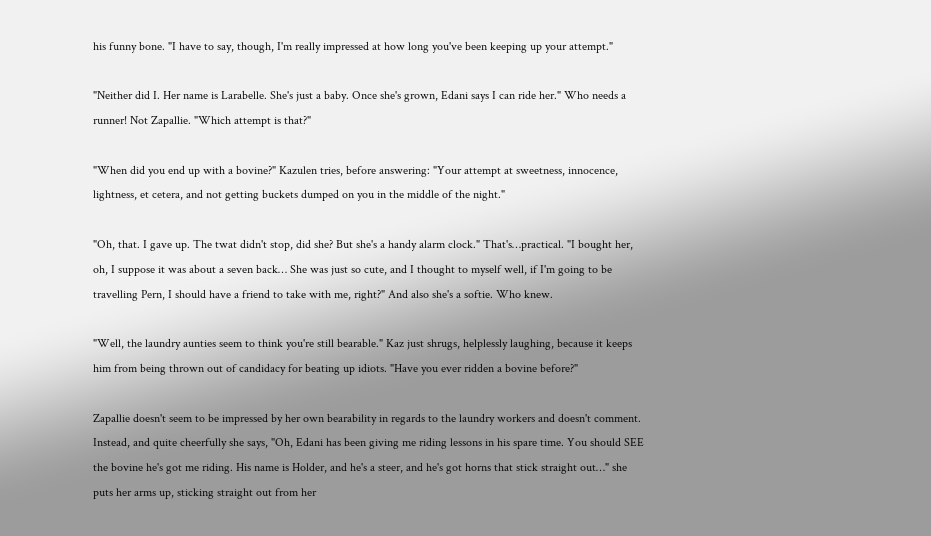his funny bone. "I have to say, though, I'm really impressed at how long you've been keeping up your attempt."

"Neither did I. Her name is Larabelle. She's just a baby. Once she's grown, Edani says I can ride her." Who needs a runner! Not Zapallie. "Which attempt is that?"

"When did you end up with a bovine?" Kazulen tries, before answering: "Your attempt at sweetness, innocence, lightness, et cetera, and not getting buckets dumped on you in the middle of the night."

"Oh, that. I gave up. The twat didn't stop, did she? But she's a handy alarm clock." That's…practical. "I bought her, oh, I suppose it was about a seven back… She was just so cute, and I thought to myself well, if I'm going to be travelling Pern, I should have a friend to take with me, right?" And also she's a softie. Who knew.

"Well, the laundry aunties seem to think you're still bearable." Kaz just shrugs, helplessly laughing, because it keeps him from being thrown out of candidacy for beating up idiots. "Have you ever ridden a bovine before?"

Zapallie doesn't seem to be impressed by her own bearability in regards to the laundry workers and doesn't comment. Instead, and quite cheerfully she says, "Oh, Edani has been giving me riding lessons in his spare time. You should SEE the bovine he's got me riding. His name is Holder, and he's a steer, and he's got horns that stick straight out…" she puts her arms up, sticking straight out from her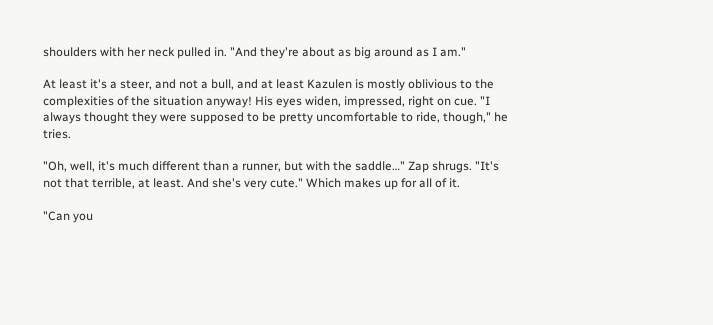shoulders with her neck pulled in. "And they're about as big around as I am."

At least it's a steer, and not a bull, and at least Kazulen is mostly oblivious to the complexities of the situation anyway! His eyes widen, impressed, right on cue. "I always thought they were supposed to be pretty uncomfortable to ride, though," he tries.

"Oh, well, it's much different than a runner, but with the saddle…" Zap shrugs. "It's not that terrible, at least. And she's very cute." Which makes up for all of it.

"Can you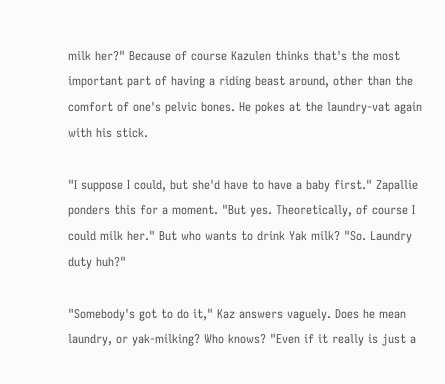milk her?" Because of course Kazulen thinks that's the most important part of having a riding beast around, other than the comfort of one's pelvic bones. He pokes at the laundry-vat again with his stick.

"I suppose I could, but she'd have to have a baby first." Zapallie ponders this for a moment. "But yes. Theoretically, of course I could milk her." But who wants to drink Yak milk? "So. Laundry duty huh?"

"Somebody's got to do it," Kaz answers vaguely. Does he mean laundry, or yak-milking? Who knows? "Even if it really is just a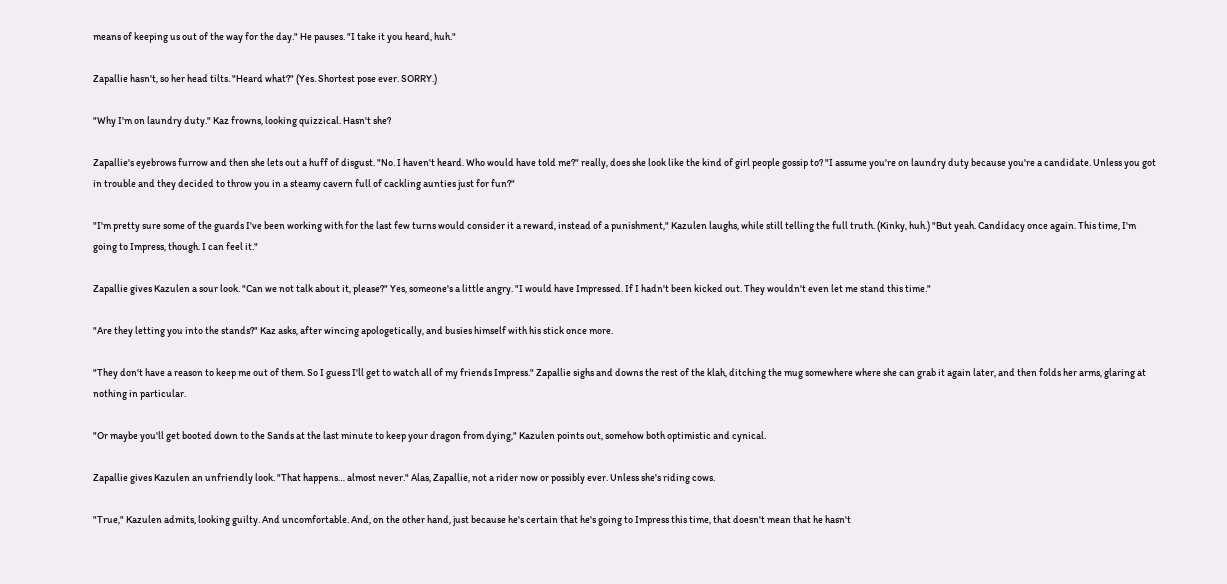means of keeping us out of the way for the day." He pauses. "I take it you heard, huh."

Zapallie hasn't, so her head tilts. "Heard what?" (Yes. Shortest pose ever. SORRY.)

"Why I'm on laundry duty." Kaz frowns, looking quizzical. Hasn't she?

Zapallie's eyebrows furrow and then she lets out a huff of disgust. "No. I haven't heard. Who would have told me?" really, does she look like the kind of girl people gossip to? "I assume you're on laundry duty because you're a candidate. Unless you got in trouble and they decided to throw you in a steamy cavern full of cackling aunties just for fun?"

"I'm pretty sure some of the guards I've been working with for the last few turns would consider it a reward, instead of a punishment," Kazulen laughs, while still telling the full truth. (Kinky, huh.) "But yeah. Candidacy once again. This time, I'm going to Impress, though. I can feel it."

Zapallie gives Kazulen a sour look. "Can we not talk about it, please?" Yes, someone's a little angry. "I would have Impressed. If I hadn't been kicked out. They wouldn't even let me stand this time."

"Are they letting you into the stands?" Kaz asks, after wincing apologetically, and busies himself with his stick once more.

"They don't have a reason to keep me out of them. So I guess I'll get to watch all of my friends Impress." Zapallie sighs and downs the rest of the klah, ditching the mug somewhere where she can grab it again later, and then folds her arms, glaring at nothing in particular.

"Or maybe you'll get booted down to the Sands at the last minute to keep your dragon from dying," Kazulen points out, somehow both optimistic and cynical.

Zapallie gives Kazulen an unfriendly look. "That happens… almost never." Alas, Zapallie, not a rider now or possibly ever. Unless she's riding cows.

"True," Kazulen admits, looking guilty. And uncomfortable. And, on the other hand, just because he's certain that he's going to Impress this time, that doesn't mean that he hasn't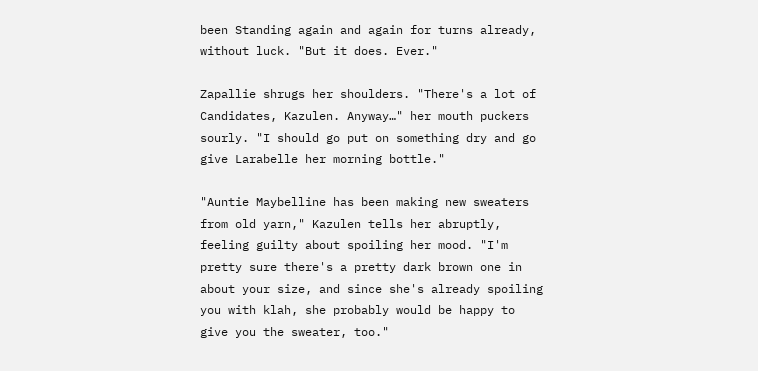been Standing again and again for turns already, without luck. "But it does. Ever."

Zapallie shrugs her shoulders. "There's a lot of Candidates, Kazulen. Anyway…" her mouth puckers sourly. "I should go put on something dry and go give Larabelle her morning bottle."

"Auntie Maybelline has been making new sweaters from old yarn," Kazulen tells her abruptly, feeling guilty about spoiling her mood. "I'm pretty sure there's a pretty dark brown one in about your size, and since she's already spoiling you with klah, she probably would be happy to give you the sweater, too."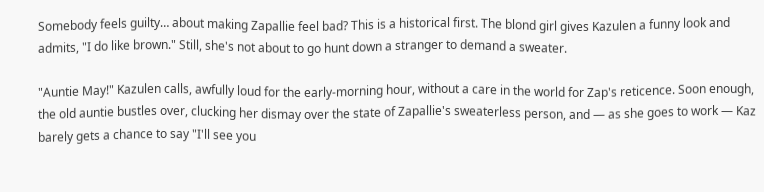Somebody feels guilty… about making Zapallie feel bad? This is a historical first. The blond girl gives Kazulen a funny look and admits, "I do like brown." Still, she's not about to go hunt down a stranger to demand a sweater.

"Auntie May!" Kazulen calls, awfully loud for the early-morning hour, without a care in the world for Zap's reticence. Soon enough, the old auntie bustles over, clucking her dismay over the state of Zapallie's sweaterless person, and — as she goes to work — Kaz barely gets a chance to say "I'll see you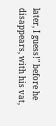later, I guess!" before he disappears, with his vat,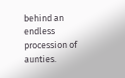behind an endless procession of aunties.